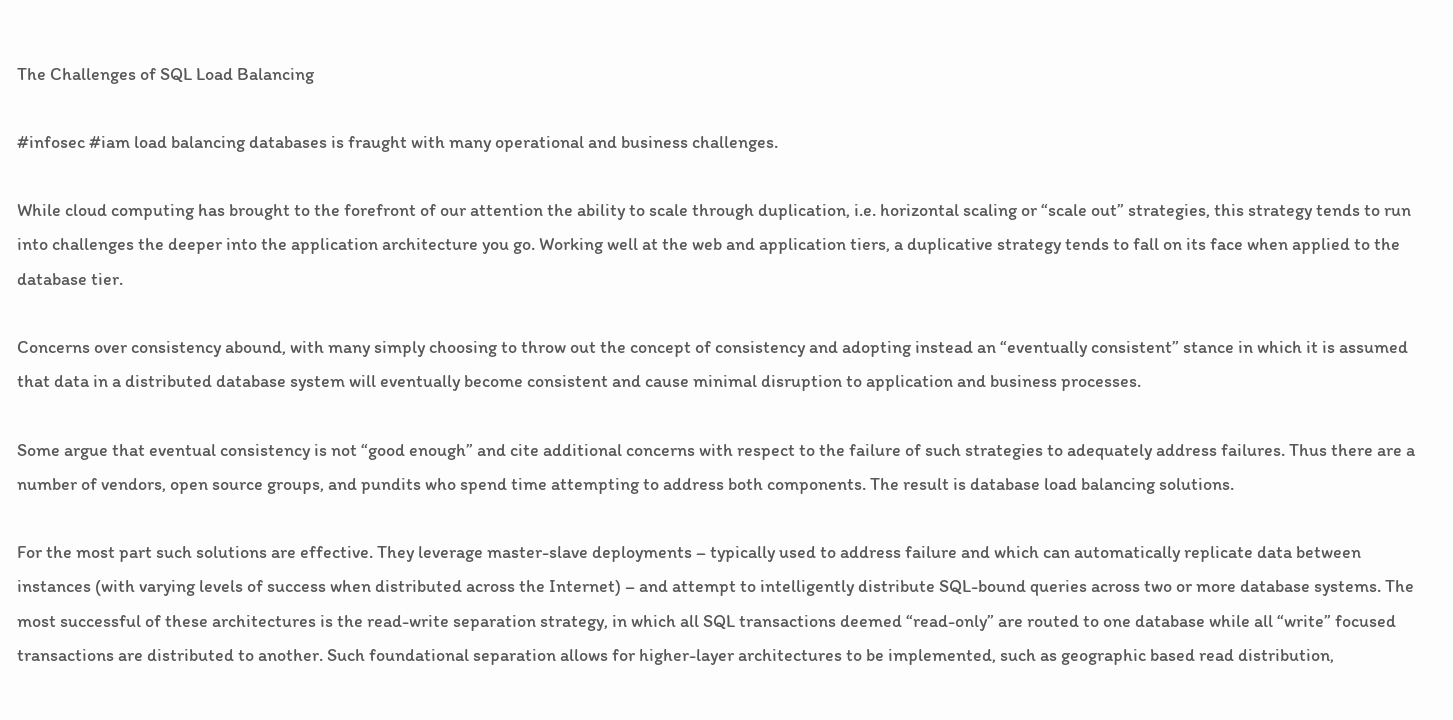The Challenges of SQL Load Balancing

#infosec #iam load balancing databases is fraught with many operational and business challenges.

While cloud computing has brought to the forefront of our attention the ability to scale through duplication, i.e. horizontal scaling or “scale out” strategies, this strategy tends to run into challenges the deeper into the application architecture you go. Working well at the web and application tiers, a duplicative strategy tends to fall on its face when applied to the database tier.

Concerns over consistency abound, with many simply choosing to throw out the concept of consistency and adopting instead an “eventually consistent” stance in which it is assumed that data in a distributed database system will eventually become consistent and cause minimal disruption to application and business processes.

Some argue that eventual consistency is not “good enough” and cite additional concerns with respect to the failure of such strategies to adequately address failures. Thus there are a number of vendors, open source groups, and pundits who spend time attempting to address both components. The result is database load balancing solutions.

For the most part such solutions are effective. They leverage master-slave deployments – typically used to address failure and which can automatically replicate data between instances (with varying levels of success when distributed across the Internet) – and attempt to intelligently distribute SQL-bound queries across two or more database systems. The most successful of these architectures is the read-write separation strategy, in which all SQL transactions deemed “read-only” are routed to one database while all “write” focused transactions are distributed to another. Such foundational separation allows for higher-layer architectures to be implemented, such as geographic based read distribution,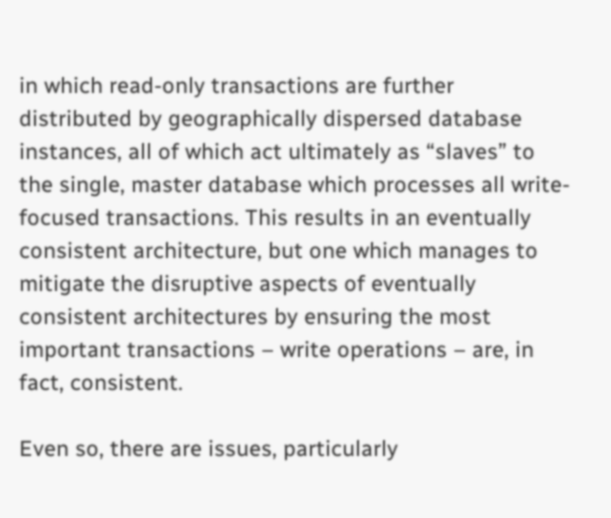in which read-only transactions are further distributed by geographically dispersed database instances, all of which act ultimately as “slaves” to the single, master database which processes all write-focused transactions. This results in an eventually consistent architecture, but one which manages to mitigate the disruptive aspects of eventually consistent architectures by ensuring the most important transactions – write operations – are, in fact, consistent.

Even so, there are issues, particularly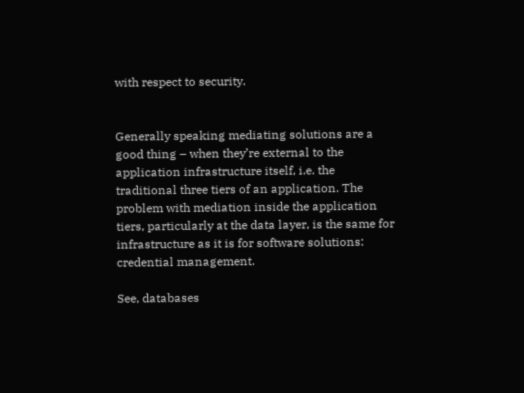with respect to security.


Generally speaking mediating solutions are a good thing – when they’re external to the application infrastructure itself, i.e. the traditional three tiers of an application. The problem with mediation inside the application tiers, particularly at the data layer, is the same for infrastructure as it is for software solutions: credential management.

See, databases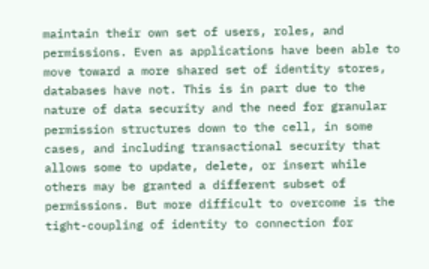maintain their own set of users, roles, and permissions. Even as applications have been able to move toward a more shared set of identity stores, databases have not. This is in part due to the nature of data security and the need for granular permission structures down to the cell, in some cases, and including transactional security that allows some to update, delete, or insert while others may be granted a different subset of permissions. But more difficult to overcome is the tight-coupling of identity to connection for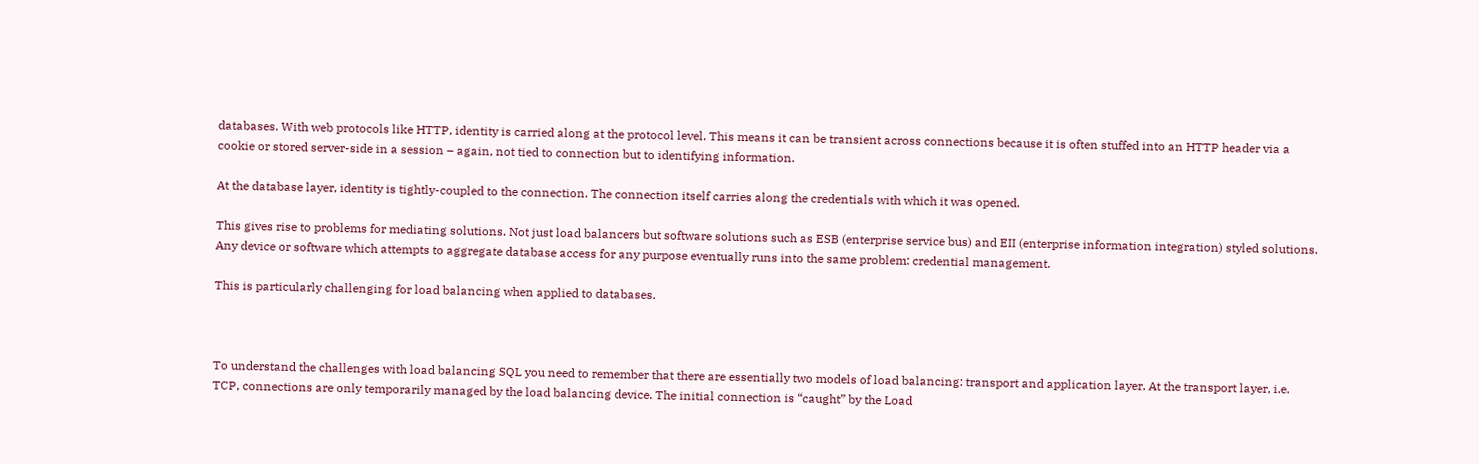databases. With web protocols like HTTP, identity is carried along at the protocol level. This means it can be transient across connections because it is often stuffed into an HTTP header via a cookie or stored server-side in a session – again, not tied to connection but to identifying information.

At the database layer, identity is tightly-coupled to the connection. The connection itself carries along the credentials with which it was opened.

This gives rise to problems for mediating solutions. Not just load balancers but software solutions such as ESB (enterprise service bus) and EII (enterprise information integration) styled solutions. Any device or software which attempts to aggregate database access for any purpose eventually runs into the same problem: credential management.

This is particularly challenging for load balancing when applied to databases.



To understand the challenges with load balancing SQL you need to remember that there are essentially two models of load balancing: transport and application layer. At the transport layer, i.e. TCP, connections are only temporarily managed by the load balancing device. The initial connection is “caught” by the Load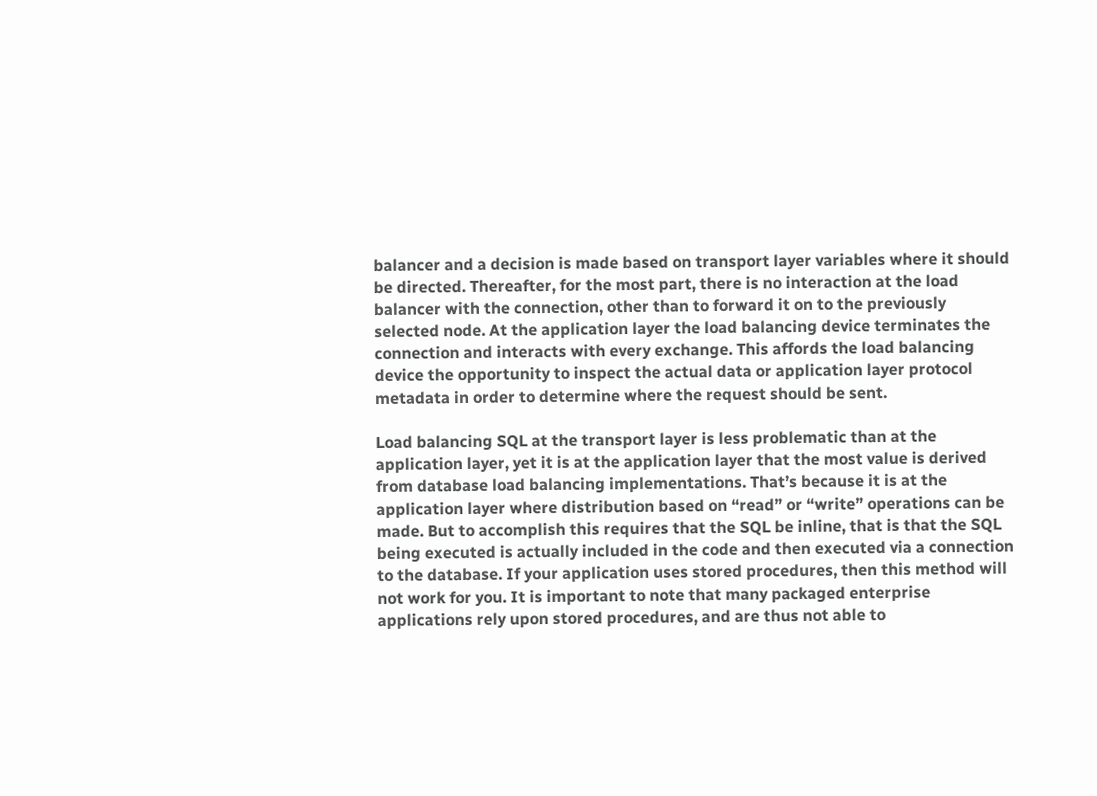balancer and a decision is made based on transport layer variables where it should be directed. Thereafter, for the most part, there is no interaction at the load balancer with the connection, other than to forward it on to the previously selected node. At the application layer the load balancing device terminates the connection and interacts with every exchange. This affords the load balancing device the opportunity to inspect the actual data or application layer protocol metadata in order to determine where the request should be sent.

Load balancing SQL at the transport layer is less problematic than at the application layer, yet it is at the application layer that the most value is derived from database load balancing implementations. That’s because it is at the application layer where distribution based on “read” or “write” operations can be made. But to accomplish this requires that the SQL be inline, that is that the SQL being executed is actually included in the code and then executed via a connection to the database. If your application uses stored procedures, then this method will not work for you. It is important to note that many packaged enterprise applications rely upon stored procedures, and are thus not able to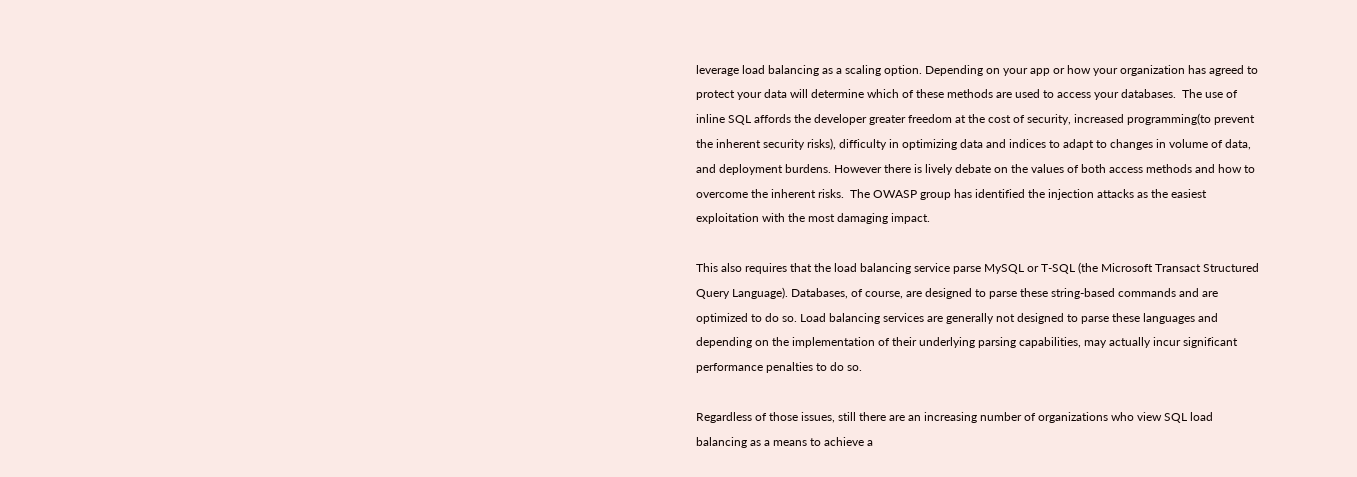leverage load balancing as a scaling option. Depending on your app or how your organization has agreed to protect your data will determine which of these methods are used to access your databases.  The use of inline SQL affords the developer greater freedom at the cost of security, increased programming(to prevent the inherent security risks), difficulty in optimizing data and indices to adapt to changes in volume of data, and deployment burdens. However there is lively debate on the values of both access methods and how to overcome the inherent risks.  The OWASP group has identified the injection attacks as the easiest exploitation with the most damaging impact.

This also requires that the load balancing service parse MySQL or T-SQL (the Microsoft Transact Structured Query Language). Databases, of course, are designed to parse these string-based commands and are optimized to do so. Load balancing services are generally not designed to parse these languages and depending on the implementation of their underlying parsing capabilities, may actually incur significant performance penalties to do so.

Regardless of those issues, still there are an increasing number of organizations who view SQL load balancing as a means to achieve a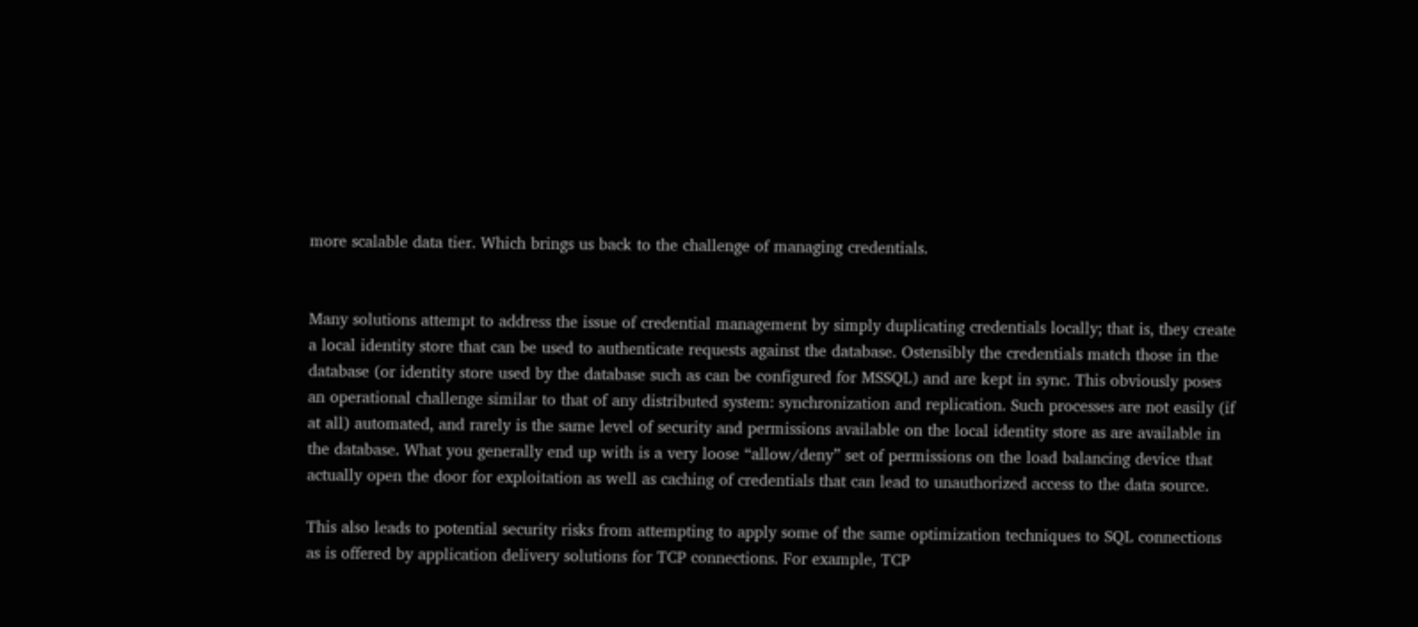more scalable data tier. Which brings us back to the challenge of managing credentials.


Many solutions attempt to address the issue of credential management by simply duplicating credentials locally; that is, they create a local identity store that can be used to authenticate requests against the database. Ostensibly the credentials match those in the database (or identity store used by the database such as can be configured for MSSQL) and are kept in sync. This obviously poses an operational challenge similar to that of any distributed system: synchronization and replication. Such processes are not easily (if at all) automated, and rarely is the same level of security and permissions available on the local identity store as are available in the database. What you generally end up with is a very loose “allow/deny” set of permissions on the load balancing device that actually open the door for exploitation as well as caching of credentials that can lead to unauthorized access to the data source.

This also leads to potential security risks from attempting to apply some of the same optimization techniques to SQL connections as is offered by application delivery solutions for TCP connections. For example, TCP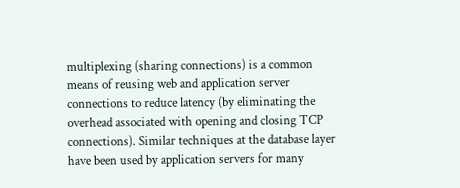multiplexing (sharing connections) is a common means of reusing web and application server connections to reduce latency (by eliminating the overhead associated with opening and closing TCP connections). Similar techniques at the database layer have been used by application servers for many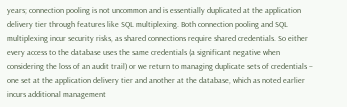years; connection pooling is not uncommon and is essentially duplicated at the application delivery tier through features like SQL multiplexing. Both connection pooling and SQL multiplexing incur security risks, as shared connections require shared credentials. So either every access to the database uses the same credentials (a significant negative when considering the loss of an audit trail) or we return to managing duplicate sets of credentials – one set at the application delivery tier and another at the database, which as noted earlier incurs additional management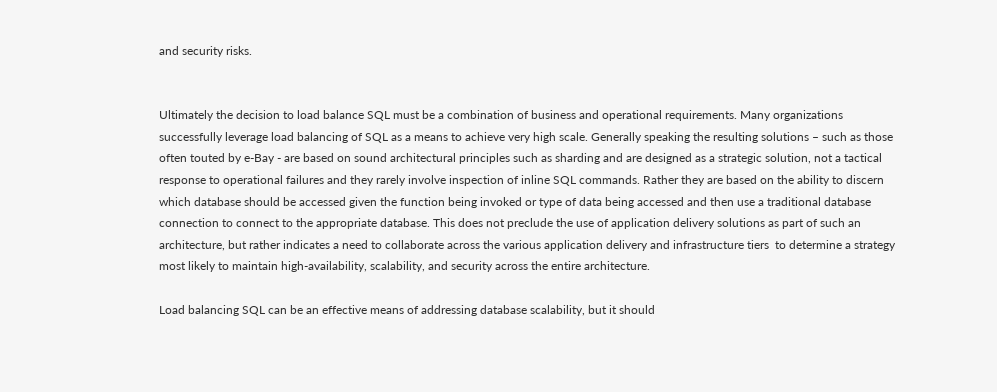and security risks.


Ultimately the decision to load balance SQL must be a combination of business and operational requirements. Many organizations successfully leverage load balancing of SQL as a means to achieve very high scale. Generally speaking the resulting solutions – such as those often touted by e-Bay - are based on sound architectural principles such as sharding and are designed as a strategic solution, not a tactical response to operational failures and they rarely involve inspection of inline SQL commands. Rather they are based on the ability to discern which database should be accessed given the function being invoked or type of data being accessed and then use a traditional database connection to connect to the appropriate database. This does not preclude the use of application delivery solutions as part of such an architecture, but rather indicates a need to collaborate across the various application delivery and infrastructure tiers  to determine a strategy most likely to maintain high-availability, scalability, and security across the entire architecture.

Load balancing SQL can be an effective means of addressing database scalability, but it should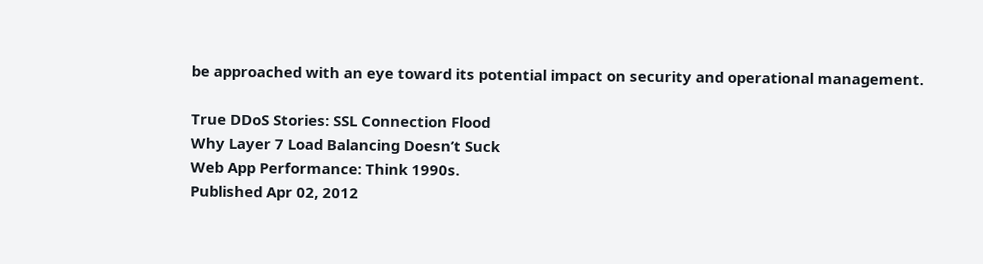be approached with an eye toward its potential impact on security and operational management.

True DDoS Stories: SSL Connection Flood
Why Layer 7 Load Balancing Doesn’t Suck
Web App Performance: Think 1990s.
Published Apr 02, 2012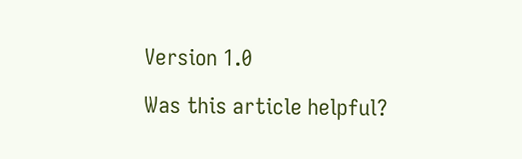Version 1.0

Was this article helpful?